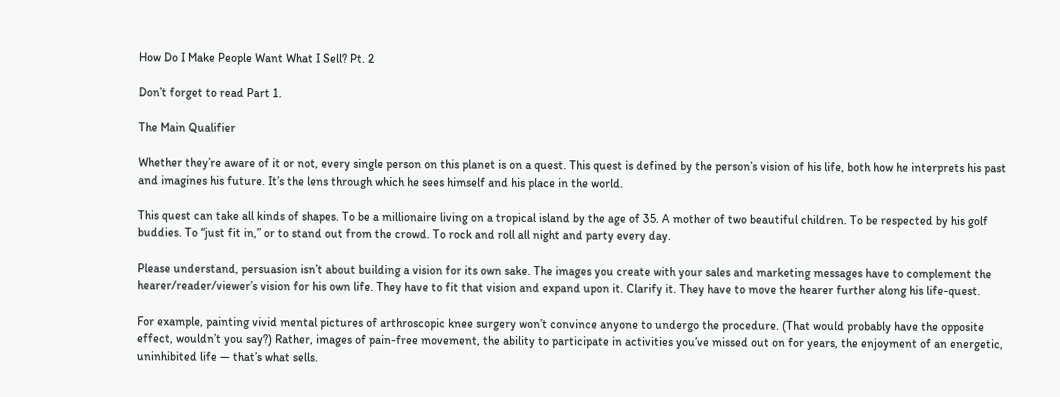How Do I Make People Want What I Sell? Pt. 2

Don’t forget to read Part 1.

The Main Qualifier

Whether they’re aware of it or not, every single person on this planet is on a quest. This quest is defined by the person’s vision of his life, both how he interprets his past and imagines his future. It’s the lens through which he sees himself and his place in the world.

This quest can take all kinds of shapes. To be a millionaire living on a tropical island by the age of 35. A mother of two beautiful children. To be respected by his golf buddies. To “just fit in,” or to stand out from the crowd. To rock and roll all night and party every day.

Please understand, persuasion isn’t about building a vision for its own sake. The images you create with your sales and marketing messages have to complement the hearer/reader/viewer’s vision for his own life. They have to fit that vision and expand upon it. Clarify it. They have to move the hearer further along his life-quest.

For example, painting vivid mental pictures of arthroscopic knee surgery won’t convince anyone to undergo the procedure. (That would probably have the opposite effect, wouldn’t you say?) Rather, images of pain-free movement, the ability to participate in activities you’ve missed out on for years, the enjoyment of an energetic, uninhibited life — that’s what sells.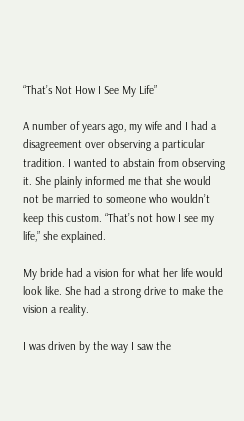“That’s Not How I See My Life”

A number of years ago, my wife and I had a disagreement over observing a particular tradition. I wanted to abstain from observing it. She plainly informed me that she would not be married to someone who wouldn’t keep this custom. “That’s not how I see my life,” she explained.

My bride had a vision for what her life would look like. She had a strong drive to make the vision a reality.

I was driven by the way I saw the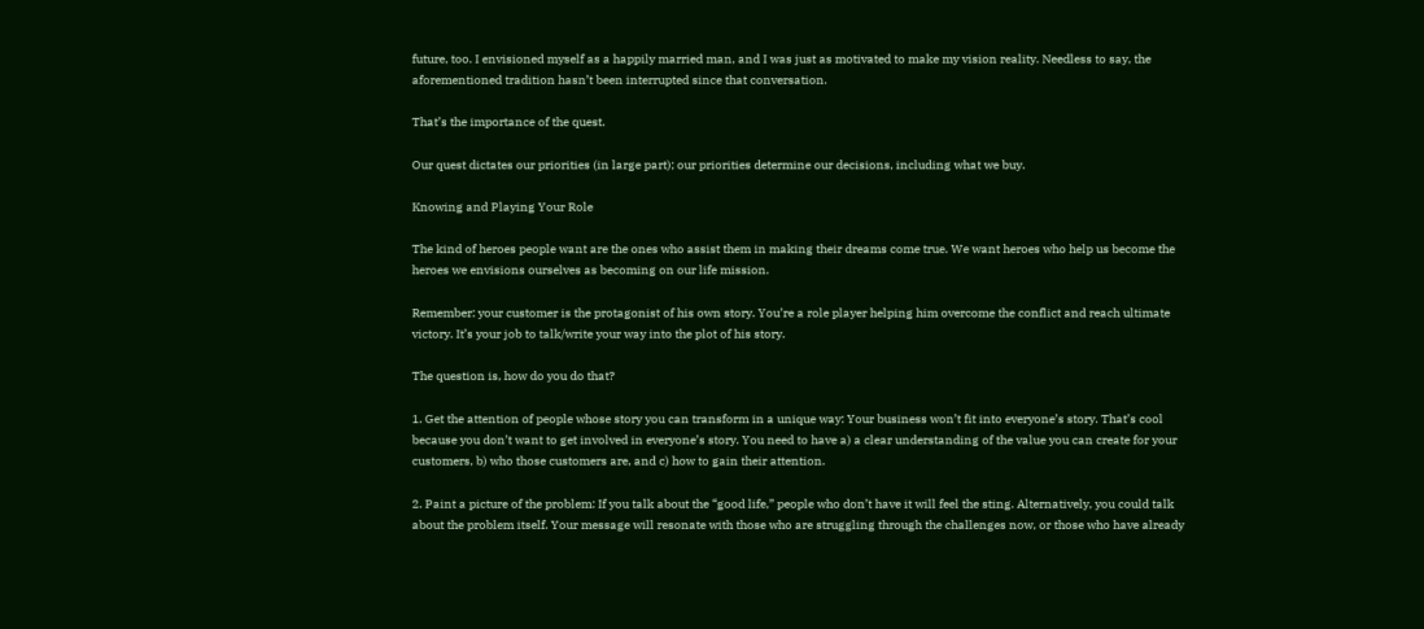future, too. I envisioned myself as a happily married man, and I was just as motivated to make my vision reality. Needless to say, the aforementioned tradition hasn’t been interrupted since that conversation.

That’s the importance of the quest.

Our quest dictates our priorities (in large part); our priorities determine our decisions, including what we buy.

Knowing and Playing Your Role

The kind of heroes people want are the ones who assist them in making their dreams come true. We want heroes who help us become the heroes we envisions ourselves as becoming on our life mission.

Remember: your customer is the protagonist of his own story. You’re a role player helping him overcome the conflict and reach ultimate victory. It’s your job to talk/write your way into the plot of his story.

The question is, how do you do that?

1. Get the attention of people whose story you can transform in a unique way: Your business won’t fit into everyone’s story. That’s cool because you don’t want to get involved in everyone’s story. You need to have a) a clear understanding of the value you can create for your customers, b) who those customers are, and c) how to gain their attention.

2. Paint a picture of the problem: If you talk about the “good life,” people who don’t have it will feel the sting. Alternatively, you could talk about the problem itself. Your message will resonate with those who are struggling through the challenges now, or those who have already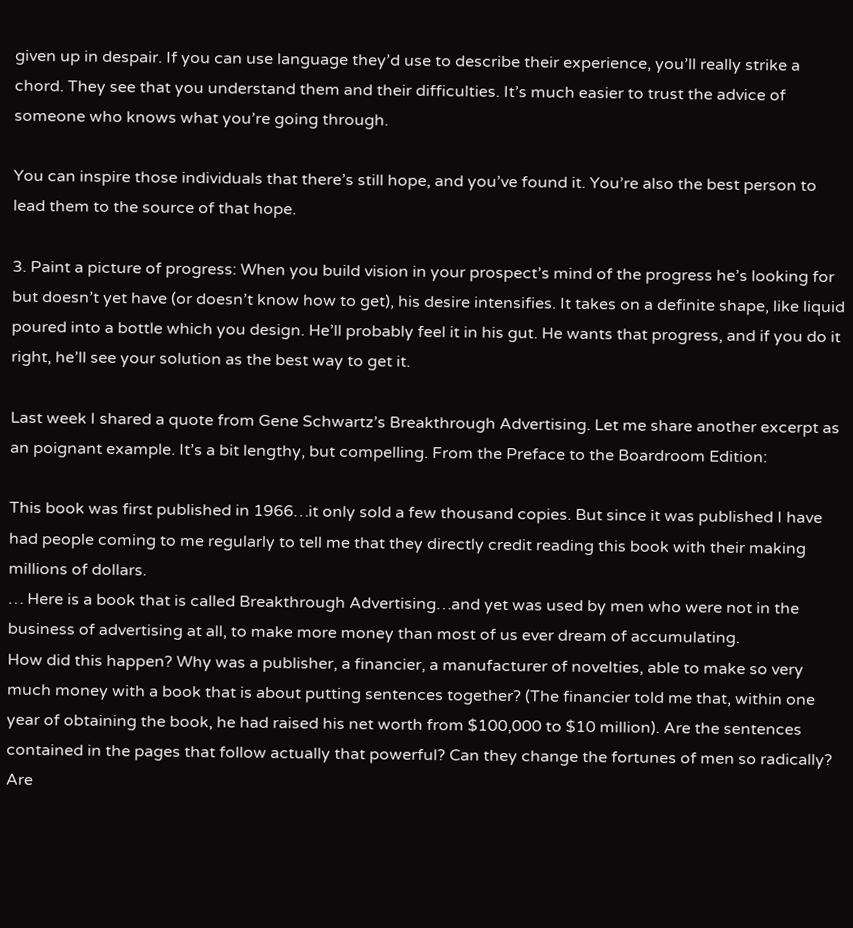given up in despair. If you can use language they’d use to describe their experience, you’ll really strike a chord. They see that you understand them and their difficulties. It’s much easier to trust the advice of someone who knows what you’re going through.

You can inspire those individuals that there’s still hope, and you’ve found it. You’re also the best person to lead them to the source of that hope.

3. Paint a picture of progress: When you build vision in your prospect’s mind of the progress he’s looking for but doesn’t yet have (or doesn’t know how to get), his desire intensifies. It takes on a definite shape, like liquid poured into a bottle which you design. He’ll probably feel it in his gut. He wants that progress, and if you do it right, he’ll see your solution as the best way to get it.

Last week I shared a quote from Gene Schwartz’s Breakthrough Advertising. Let me share another excerpt as an poignant example. It’s a bit lengthy, but compelling. From the Preface to the Boardroom Edition:

This book was first published in 1966…it only sold a few thousand copies. But since it was published I have had people coming to me regularly to tell me that they directly credit reading this book with their making millions of dollars.
… Here is a book that is called Breakthrough Advertising…and yet was used by men who were not in the business of advertising at all, to make more money than most of us ever dream of accumulating.
How did this happen? Why was a publisher, a financier, a manufacturer of novelties, able to make so very much money with a book that is about putting sentences together? (The financier told me that, within one year of obtaining the book, he had raised his net worth from $100,000 to $10 million). Are the sentences contained in the pages that follow actually that powerful? Can they change the fortunes of men so radically? Are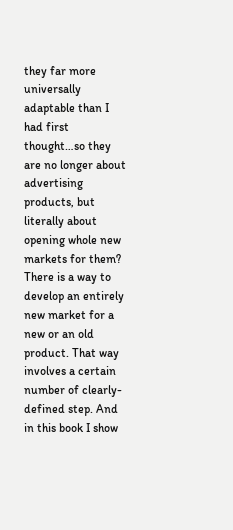they far more universally adaptable than I had first thought…so they are no longer about advertising products, but literally about opening whole new markets for them?
There is a way to develop an entirely new market for a new or an old product. That way involves a certain number of clearly-defined step. And in this book I show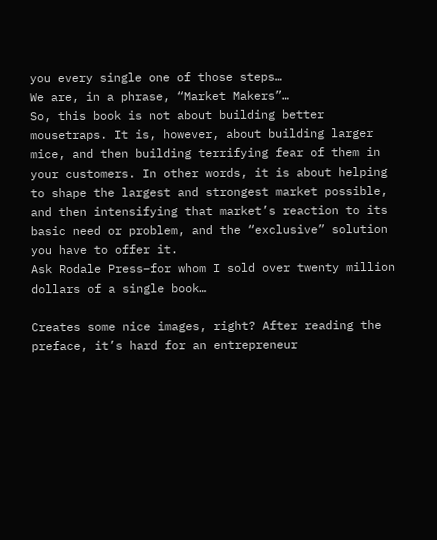you every single one of those steps…
We are, in a phrase, “Market Makers”…
So, this book is not about building better mousetraps. It is, however, about building larger mice, and then building terrifying fear of them in your customers. In other words, it is about helping to shape the largest and strongest market possible, and then intensifying that market’s reaction to its basic need or problem, and the “exclusive” solution you have to offer it.
Ask Rodale Press–for whom I sold over twenty million dollars of a single book…

Creates some nice images, right? After reading the preface, it’s hard for an entrepreneur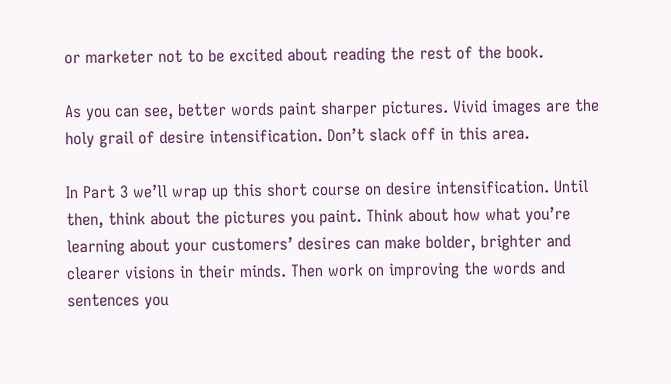or marketer not to be excited about reading the rest of the book.

As you can see, better words paint sharper pictures. Vivid images are the holy grail of desire intensification. Don’t slack off in this area.

In Part 3 we’ll wrap up this short course on desire intensification. Until then, think about the pictures you paint. Think about how what you’re learning about your customers’ desires can make bolder, brighter and clearer visions in their minds. Then work on improving the words and sentences you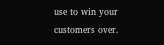use to win your customers over.